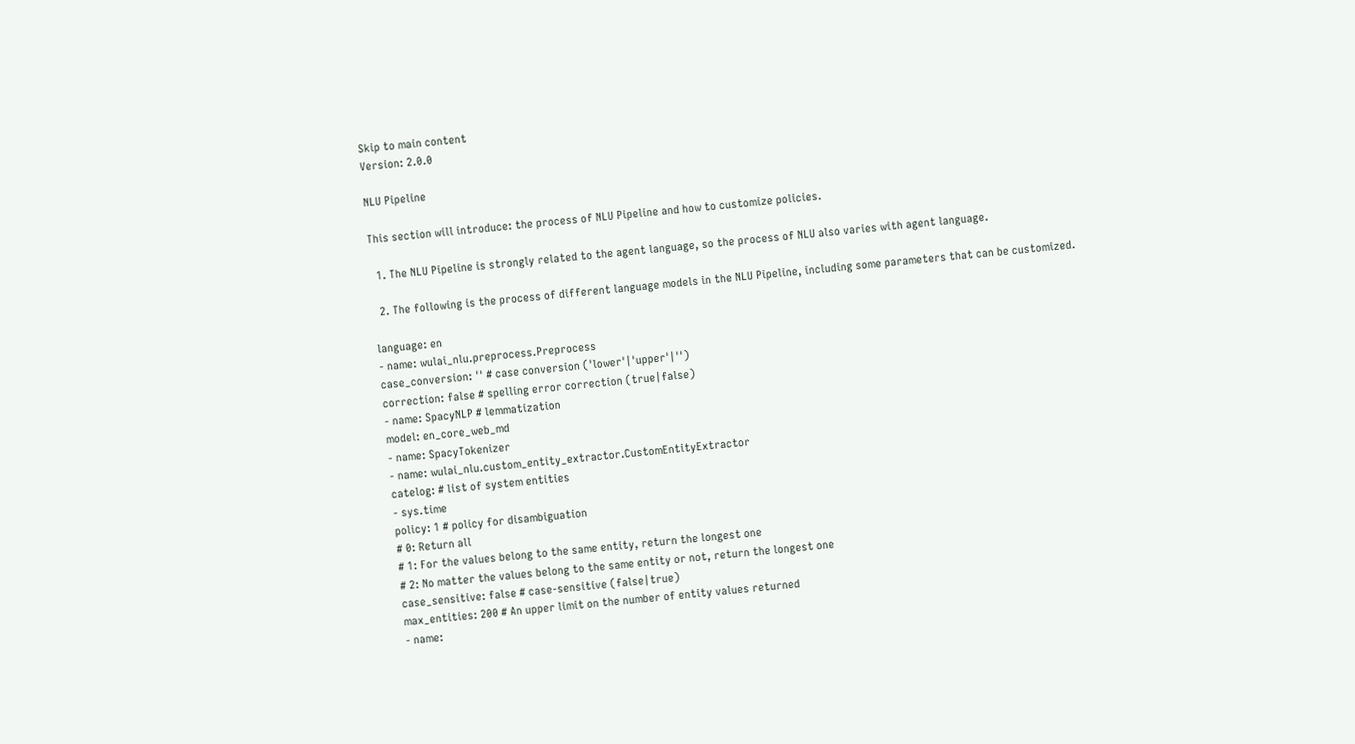Skip to main content
Version: 2.0.0

NLU Pipeline

This section will introduce: the process of NLU Pipeline and how to customize policies.

  1. The NLU Pipeline is strongly related to the agent language, so the process of NLU also varies with agent language.

  2. The following is the process of different language models in the NLU Pipeline, including some parameters that can be customized.

language: en
- name: wulai_nlu.preprocess.Preprocess
case_conversion: '' # case conversion ('lower'|'upper'|'')
correction: false # spelling error correction (true|false)
- name: SpacyNLP # lemmatization
model: en_core_web_md
- name: SpacyTokenizer
- name: wulai_nlu.custom_entity_extractor.CustomEntityExtractor
catelog: # list of system entities
- sys.time
policy: 1 # policy for disambiguation
# 0: Return all
# 1: For the values belong to the same entity, return the longest one
# 2: No matter the values belong to the same entity or not, return the longest one
case_sensitive: false # case-sensitive (false|true)
max_entities: 200 # An upper limit on the number of entity values returned
- name: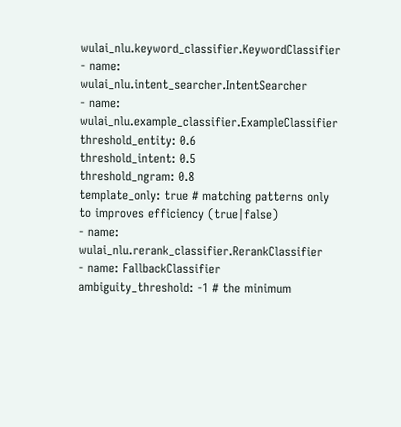wulai_nlu.keyword_classifier.KeywordClassifier
- name: wulai_nlu.intent_searcher.IntentSearcher
- name: wulai_nlu.example_classifier.ExampleClassifier
threshold_entity: 0.6
threshold_intent: 0.5
threshold_ngram: 0.8
template_only: true # matching patterns only to improves efficiency (true|false)
- name: wulai_nlu.rerank_classifier.RerankClassifier
- name: FallbackClassifier
ambiguity_threshold: -1 # the minimum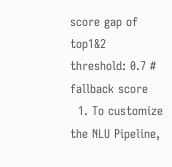score gap of top1&2
threshold: 0.7 # fallback score
  1. To customize the NLU Pipeline,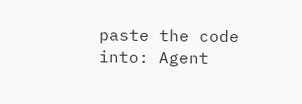paste the code into: Agent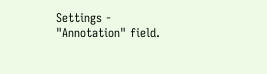Settings - "Annotation" field.